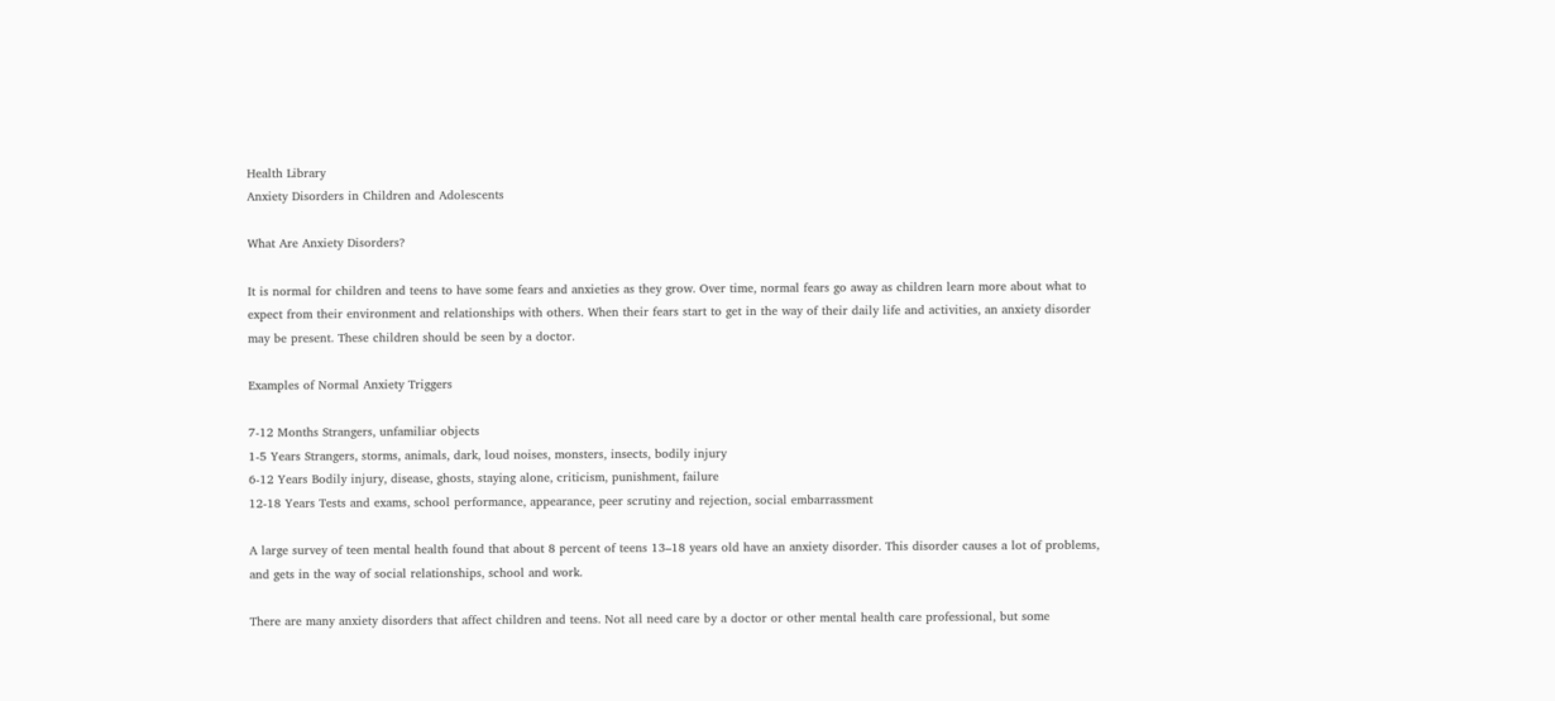Health Library
Anxiety Disorders in Children and Adolescents

What Are Anxiety Disorders?

It is normal for children and teens to have some fears and anxieties as they grow. Over time, normal fears go away as children learn more about what to expect from their environment and relationships with others. When their fears start to get in the way of their daily life and activities, an anxiety disorder may be present. These children should be seen by a doctor.

Examples of Normal Anxiety Triggers

7-12 Months Strangers, unfamiliar objects
1-5 Years Strangers, storms, animals, dark, loud noises, monsters, insects, bodily injury
6-12 Years Bodily injury, disease, ghosts, staying alone, criticism, punishment, failure
12-18 Years Tests and exams, school performance, appearance, peer scrutiny and rejection, social embarrassment

A large survey of teen mental health found that about 8 percent of teens 13–18 years old have an anxiety disorder. This disorder causes a lot of problems, and gets in the way of social relationships, school and work.

There are many anxiety disorders that affect children and teens. Not all need care by a doctor or other mental health care professional, but some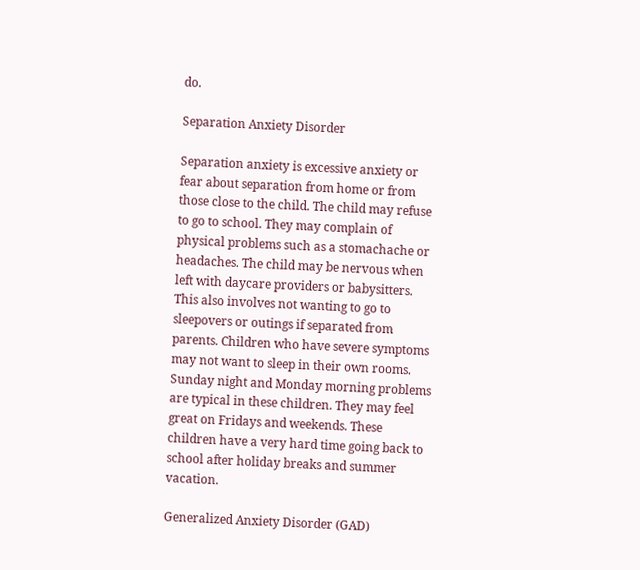do.

Separation Anxiety Disorder

Separation anxiety is excessive anxiety or fear about separation from home or from those close to the child. The child may refuse to go to school. They may complain of physical problems such as a stomachache or headaches. The child may be nervous when left with daycare providers or babysitters. This also involves not wanting to go to sleepovers or outings if separated from parents. Children who have severe symptoms may not want to sleep in their own rooms. Sunday night and Monday morning problems are typical in these children. They may feel great on Fridays and weekends. These children have a very hard time going back to school after holiday breaks and summer vacation.

Generalized Anxiety Disorder (GAD)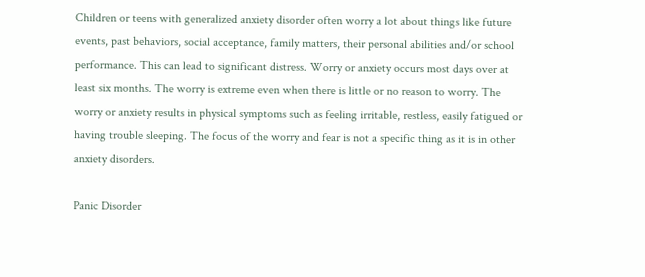Children or teens with generalized anxiety disorder often worry a lot about things like future events, past behaviors, social acceptance, family matters, their personal abilities and/or school performance. This can lead to significant distress. Worry or anxiety occurs most days over at least six months. The worry is extreme even when there is little or no reason to worry. The worry or anxiety results in physical symptoms such as feeling irritable, restless, easily fatigued or having trouble sleeping. The focus of the worry and fear is not a specific thing as it is in other anxiety disorders.

Panic Disorder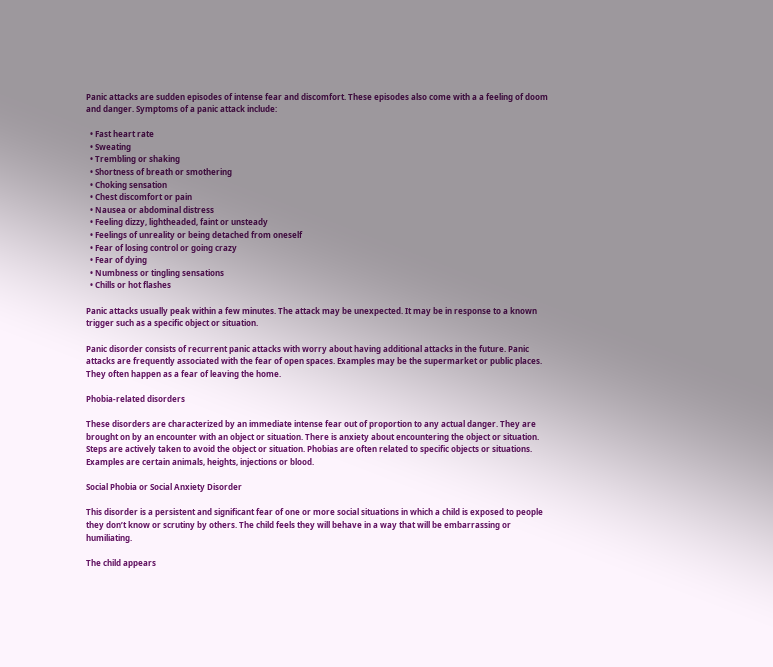Panic attacks are sudden episodes of intense fear and discomfort. These episodes also come with a a feeling of doom and danger. Symptoms of a panic attack include:

  • Fast heart rate
  • Sweating
  • Trembling or shaking
  • Shortness of breath or smothering
  • Choking sensation
  • Chest discomfort or pain
  • Nausea or abdominal distress
  • Feeling dizzy, lightheaded, faint or unsteady
  • Feelings of unreality or being detached from oneself
  • Fear of losing control or going crazy
  • Fear of dying
  • Numbness or tingling sensations
  • Chills or hot flashes

Panic attacks usually peak within a few minutes. The attack may be unexpected. It may be in response to a known trigger such as a specific object or situation.

Panic disorder consists of recurrent panic attacks with worry about having additional attacks in the future. Panic attacks are frequently associated with the fear of open spaces. Examples may be the supermarket or public places. They often happen as a fear of leaving the home.

Phobia-related disorders

These disorders are characterized by an immediate intense fear out of proportion to any actual danger. They are brought on by an encounter with an object or situation. There is anxiety about encountering the object or situation. Steps are actively taken to avoid the object or situation. Phobias are often related to specific objects or situations. Examples are certain animals, heights, injections or blood.

Social Phobia or Social Anxiety Disorder

This disorder is a persistent and significant fear of one or more social situations in which a child is exposed to people they don’t know or scrutiny by others. The child feels they will behave in a way that will be embarrassing or humiliating.

The child appears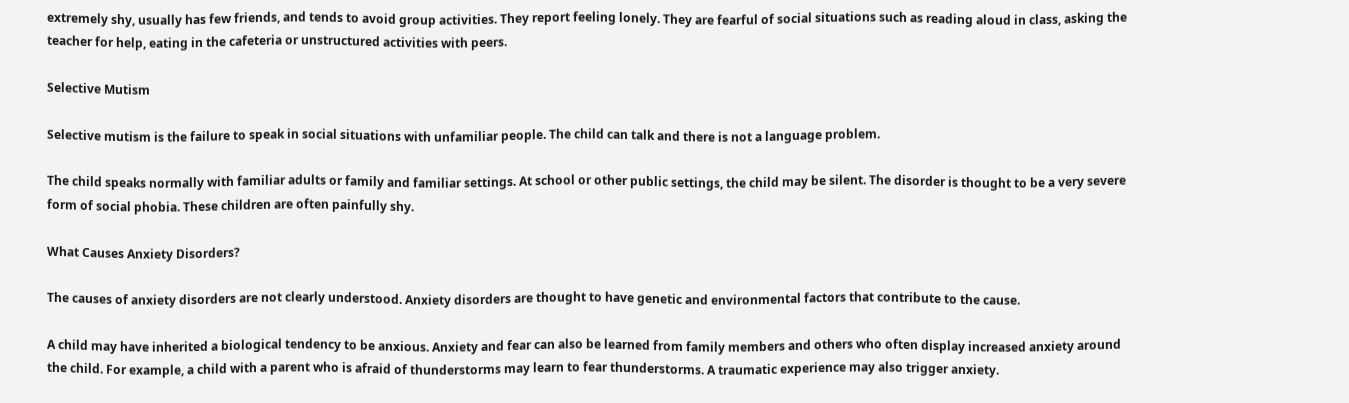extremely shy, usually has few friends, and tends to avoid group activities. They report feeling lonely. They are fearful of social situations such as reading aloud in class, asking the teacher for help, eating in the cafeteria or unstructured activities with peers.

Selective Mutism

Selective mutism is the failure to speak in social situations with unfamiliar people. The child can talk and there is not a language problem.

The child speaks normally with familiar adults or family and familiar settings. At school or other public settings, the child may be silent. The disorder is thought to be a very severe form of social phobia. These children are often painfully shy.

What Causes Anxiety Disorders?

The causes of anxiety disorders are not clearly understood. Anxiety disorders are thought to have genetic and environmental factors that contribute to the cause.

A child may have inherited a biological tendency to be anxious. Anxiety and fear can also be learned from family members and others who often display increased anxiety around the child. For example, a child with a parent who is afraid of thunderstorms may learn to fear thunderstorms. A traumatic experience may also trigger anxiety.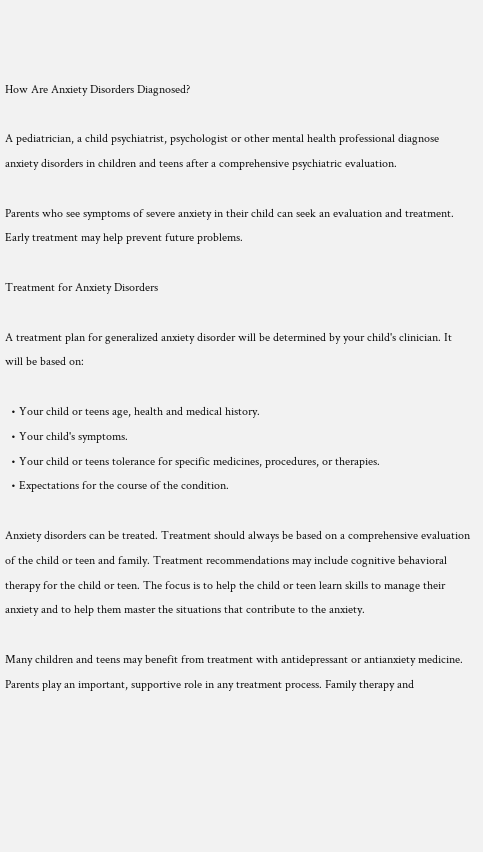How Are Anxiety Disorders Diagnosed?

A pediatrician, a child psychiatrist, psychologist or other mental health professional diagnose anxiety disorders in children and teens after a comprehensive psychiatric evaluation.

Parents who see symptoms of severe anxiety in their child can seek an evaluation and treatment. Early treatment may help prevent future problems.

Treatment for Anxiety Disorders

A treatment plan for generalized anxiety disorder will be determined by your child's clinician. It will be based on:

  • Your child or teens age, health and medical history.
  • Your child's symptoms.
  • Your child or teens tolerance for specific medicines, procedures, or therapies.
  • Expectations for the course of the condition.

Anxiety disorders can be treated. Treatment should always be based on a comprehensive evaluation of the child or teen and family. Treatment recommendations may include cognitive behavioral therapy for the child or teen. The focus is to help the child or teen learn skills to manage their anxiety and to help them master the situations that contribute to the anxiety.

Many children and teens may benefit from treatment with antidepressant or antianxiety medicine. Parents play an important, supportive role in any treatment process. Family therapy and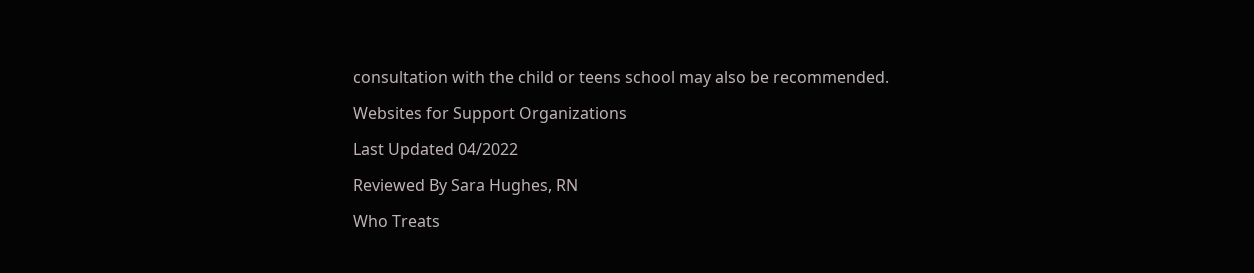consultation with the child or teens school may also be recommended.

Websites for Support Organizations

Last Updated 04/2022

Reviewed By Sara Hughes, RN

Who Treats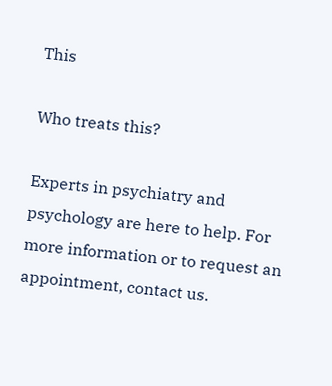This

Who treats this?

Experts in psychiatry and psychology are here to help. For more information or to request an appointment, contact us.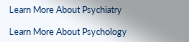Learn More About Psychiatry

Learn More About Psychology